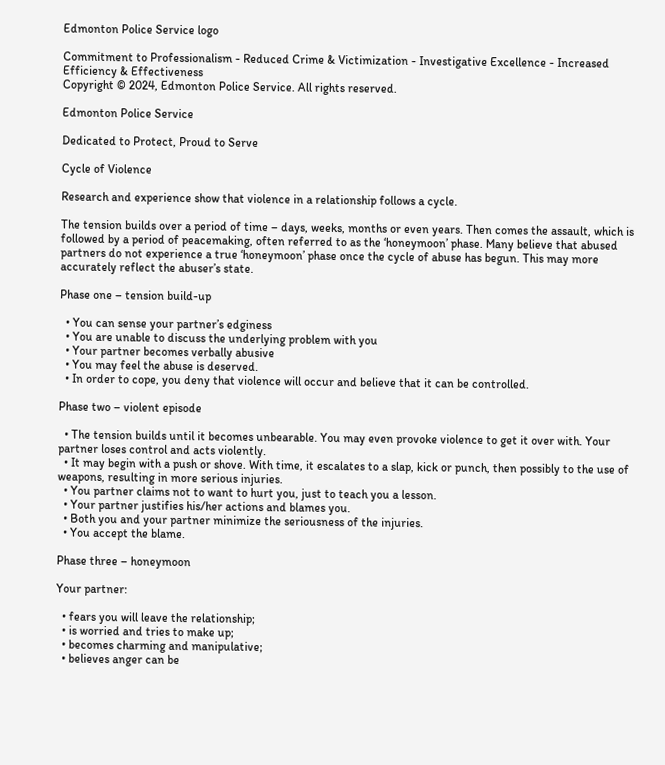Edmonton Police Service logo

Commitment to Professionalism - Reduced Crime & Victimization - Investigative Excellence - Increased Efficiency & Effectiveness
Copyright © 2024, Edmonton Police Service. All rights reserved.

Edmonton Police Service

Dedicated to Protect, Proud to Serve

Cycle of Violence

Research and experience show that violence in a relationship follows a cycle.

The tension builds over a period of time – days, weeks, months or even years. Then comes the assault, which is followed by a period of peacemaking, often referred to as the ‘honeymoon’ phase. Many believe that abused partners do not experience a true ‘honeymoon’ phase once the cycle of abuse has begun. This may more accurately reflect the abuser’s state.

Phase one – tension build-up

  • You can sense your partner’s edginess
  • You are unable to discuss the underlying problem with you
  • Your partner becomes verbally abusive
  • You may feel the abuse is deserved.
  • In order to cope, you deny that violence will occur and believe that it can be controlled.

Phase two – violent episode

  • The tension builds until it becomes unbearable. You may even provoke violence to get it over with. Your partner loses control and acts violently.
  • It may begin with a push or shove. With time, it escalates to a slap, kick or punch, then possibly to the use of weapons, resulting in more serious injuries.
  • You partner claims not to want to hurt you, just to teach you a lesson.
  • Your partner justifies his/her actions and blames you.
  • Both you and your partner minimize the seriousness of the injuries.
  • You accept the blame.

Phase three – honeymoon

Your partner:

  • fears you will leave the relationship;
  • is worried and tries to make up;
  • becomes charming and manipulative;
  • believes anger can be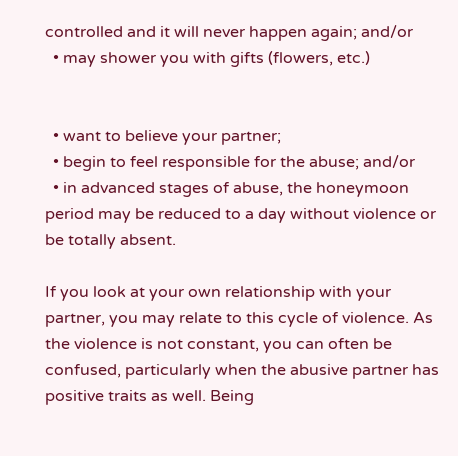controlled and it will never happen again; and/or
  • may shower you with gifts (flowers, etc.)


  • want to believe your partner;
  • begin to feel responsible for the abuse; and/or
  • in advanced stages of abuse, the honeymoon period may be reduced to a day without violence or be totally absent.

If you look at your own relationship with your partner, you may relate to this cycle of violence. As the violence is not constant, you can often be confused, particularly when the abusive partner has positive traits as well. Being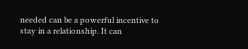needed can be a powerful incentive to stay in a relationship. It can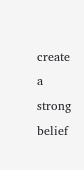create a strong belief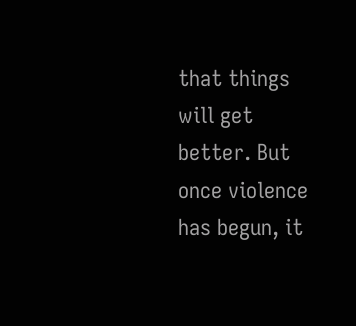that things will get better. But once violence has begun, it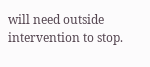will need outside intervention to stop.